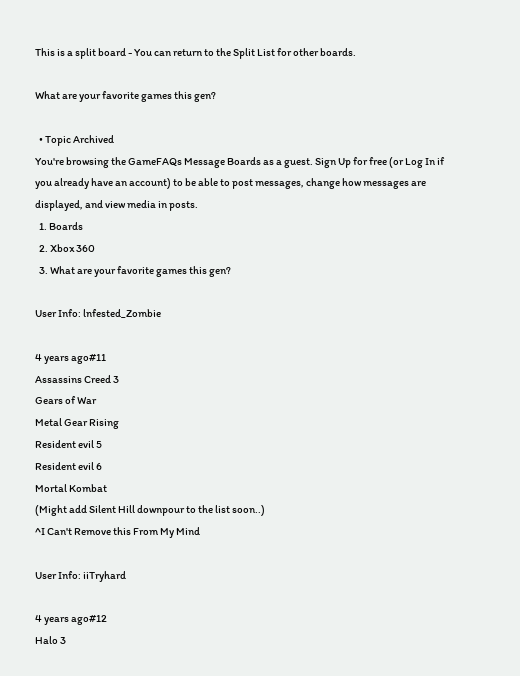This is a split board - You can return to the Split List for other boards.

What are your favorite games this gen?

  • Topic Archived
You're browsing the GameFAQs Message Boards as a guest. Sign Up for free (or Log In if you already have an account) to be able to post messages, change how messages are displayed, and view media in posts.
  1. Boards
  2. Xbox 360
  3. What are your favorite games this gen?

User Info: lnfested_Zombie

4 years ago#11
Assassins Creed 3
Gears of War
Metal Gear Rising
Resident evil 5
Resident evil 6
Mortal Kombat
(Might add Silent Hill downpour to the list soon..)
^I Can't Remove this From My Mind

User Info: iiTryhard

4 years ago#12
Halo 3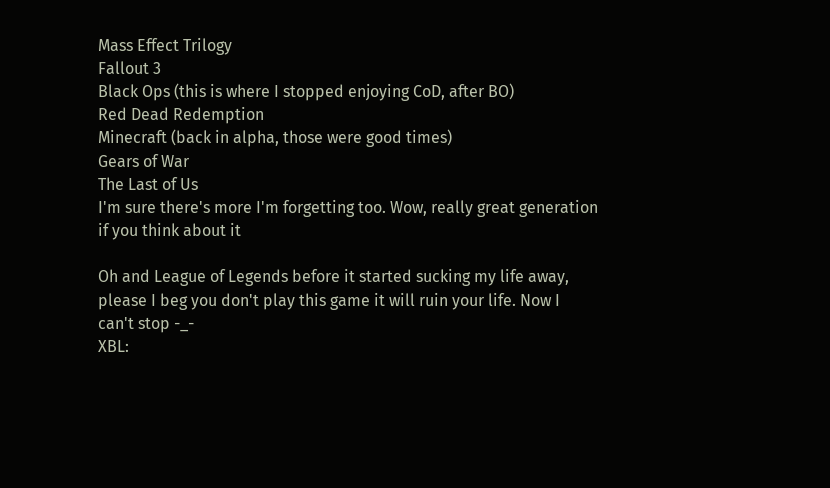Mass Effect Trilogy
Fallout 3
Black Ops (this is where I stopped enjoying CoD, after BO)
Red Dead Redemption
Minecraft (back in alpha, those were good times)
Gears of War
The Last of Us
I'm sure there's more I'm forgetting too. Wow, really great generation if you think about it

Oh and League of Legends before it started sucking my life away, please I beg you don't play this game it will ruin your life. Now I can't stop -_-
XBL: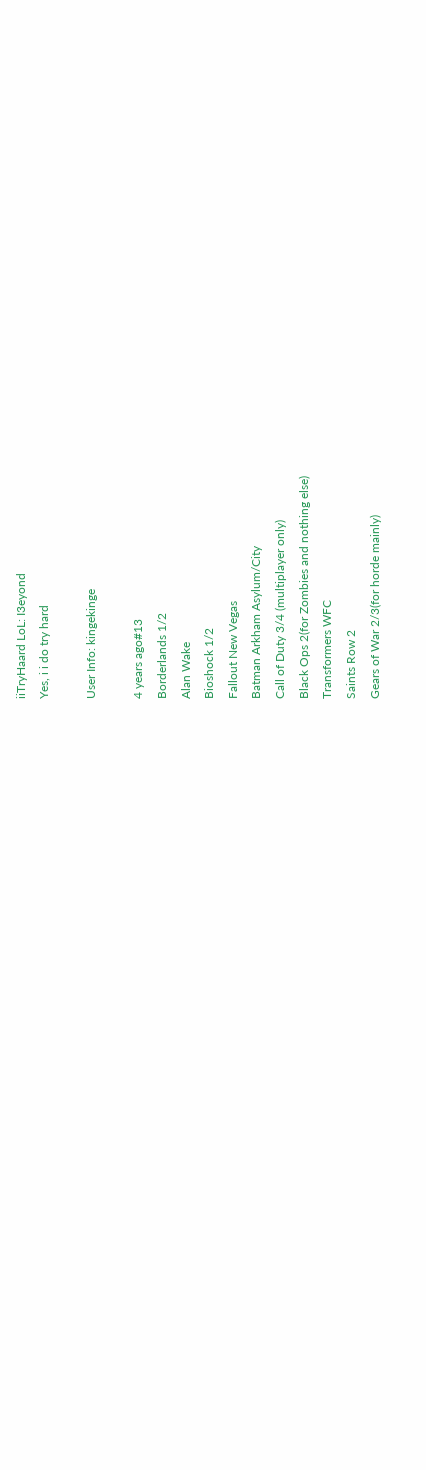iiTryHaard LoL: I3eyond
Yes, i i do try hard

User Info: kingekinge

4 years ago#13
Borderlands 1/2
Alan Wake
Bioshock 1/2
Fallout New Vegas
Batman Arkham Asylum/City
Call of Duty 3/4 (multiplayer only)
Black Ops 2(for Zombies and nothing else)
Transformers WFC
Saints Row 2
Gears of War 2/3(for horde mainly)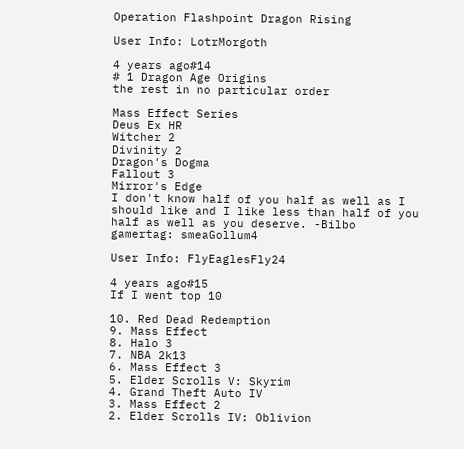Operation Flashpoint Dragon Rising

User Info: LotrMorgoth

4 years ago#14
# 1 Dragon Age Origins
the rest in no particular order

Mass Effect Series
Deus Ex HR
Witcher 2
Divinity 2
Dragon's Dogma
Fallout 3
Mirror's Edge
I don't know half of you half as well as I should like and I like less than half of you half as well as you deserve. -Bilbo
gamertag: smeaGollum4

User Info: FlyEaglesFly24

4 years ago#15
If I went top 10

10. Red Dead Redemption
9. Mass Effect
8. Halo 3
7. NBA 2k13
6. Mass Effect 3
5. Elder Scrolls V: Skyrim
4. Grand Theft Auto IV
3. Mass Effect 2
2. Elder Scrolls IV: Oblivion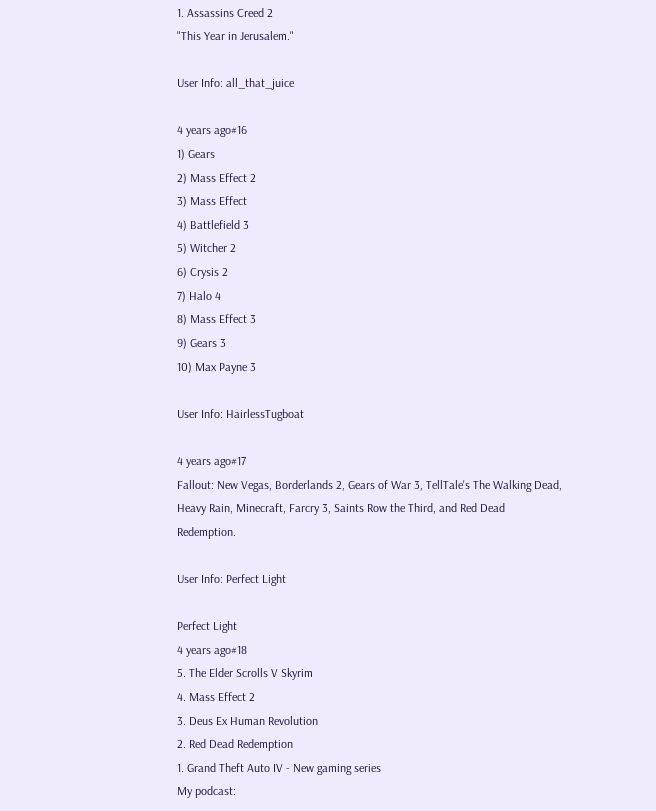1. Assassins Creed 2
"This Year in Jerusalem."

User Info: all_that_juice

4 years ago#16
1) Gears
2) Mass Effect 2
3) Mass Effect
4) Battlefield 3
5) Witcher 2
6) Crysis 2
7) Halo 4
8) Mass Effect 3
9) Gears 3
10) Max Payne 3

User Info: HairlessTugboat

4 years ago#17
Fallout: New Vegas, Borderlands 2, Gears of War 3, TellTale's The Walking Dead, Heavy Rain, Minecraft, Farcry 3, Saints Row the Third, and Red Dead Redemption.

User Info: Perfect Light

Perfect Light
4 years ago#18
5. The Elder Scrolls V Skyrim
4. Mass Effect 2
3. Deus Ex Human Revolution
2. Red Dead Redemption
1. Grand Theft Auto IV - New gaming series
My podcast: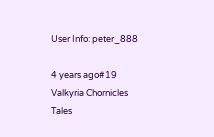User Info: peter_888

4 years ago#19
Valkyria Chornicles
Tales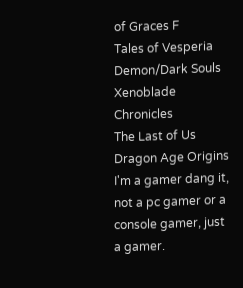of Graces F
Tales of Vesperia
Demon/Dark Souls
Xenoblade Chronicles
The Last of Us
Dragon Age Origins
I'm a gamer dang it, not a pc gamer or a console gamer, just a gamer.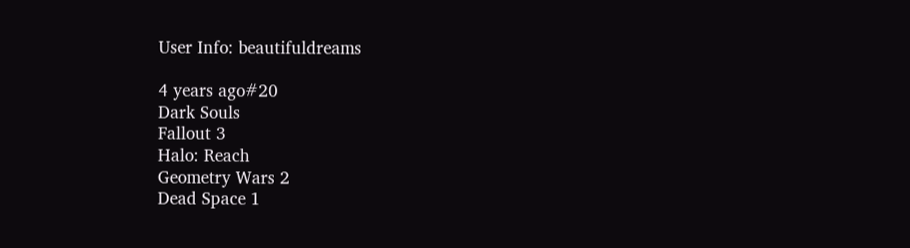User Info: beautifuldreams

4 years ago#20
Dark Souls
Fallout 3
Halo: Reach
Geometry Wars 2
Dead Space 1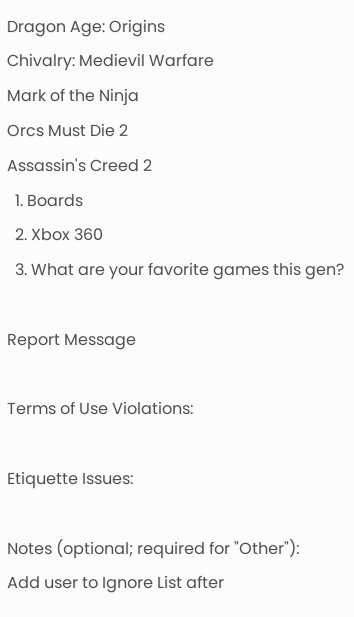Dragon Age: Origins
Chivalry: Medievil Warfare
Mark of the Ninja
Orcs Must Die 2
Assassin's Creed 2
  1. Boards
  2. Xbox 360
  3. What are your favorite games this gen?

Report Message

Terms of Use Violations:

Etiquette Issues:

Notes (optional; required for "Other"):
Add user to Ignore List after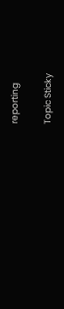reporting

Topic Sticky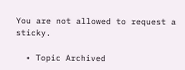You are not allowed to request a sticky.

  • Topic Archived